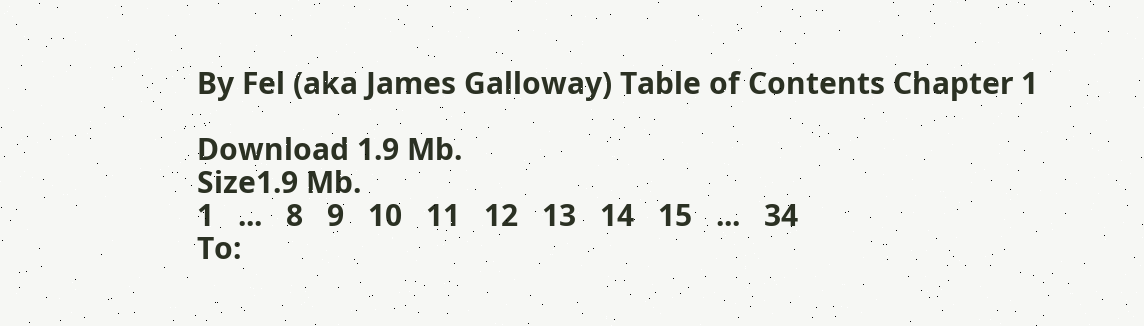By Fel (aka James Galloway) Table of Contents Chapter 1

Download 1.9 Mb.
Size1.9 Mb.
1   ...   8   9   10   11   12   13   14   15   ...   34
To: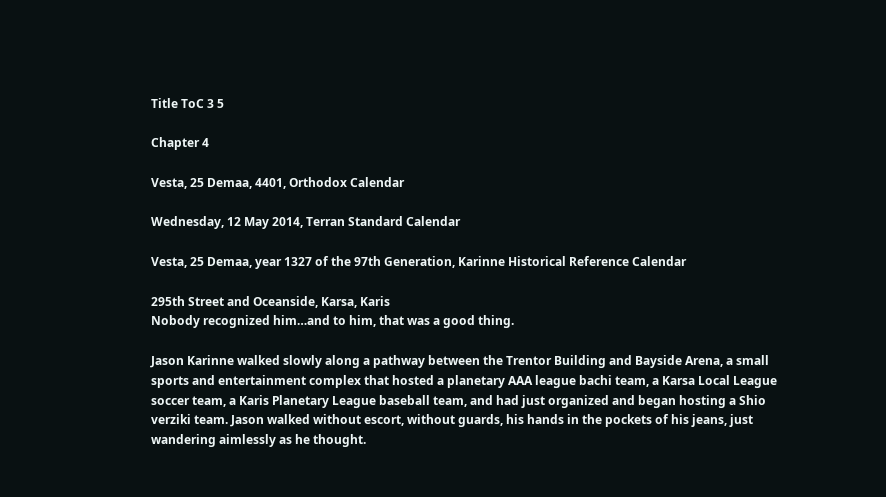Title ToC 3 5

Chapter 4

Vesta, 25 Demaa, 4401, Orthodox Calendar

Wednesday, 12 May 2014, Terran Standard Calendar

Vesta, 25 Demaa, year 1327 of the 97th Generation, Karinne Historical Reference Calendar

295th Street and Oceanside, Karsa, Karis
Nobody recognized him…and to him, that was a good thing.

Jason Karinne walked slowly along a pathway between the Trentor Building and Bayside Arena, a small sports and entertainment complex that hosted a planetary AAA league bachi team, a Karsa Local League soccer team, a Karis Planetary League baseball team, and had just organized and began hosting a Shio verziki team. Jason walked without escort, without guards, his hands in the pockets of his jeans, just wandering aimlessly as he thought.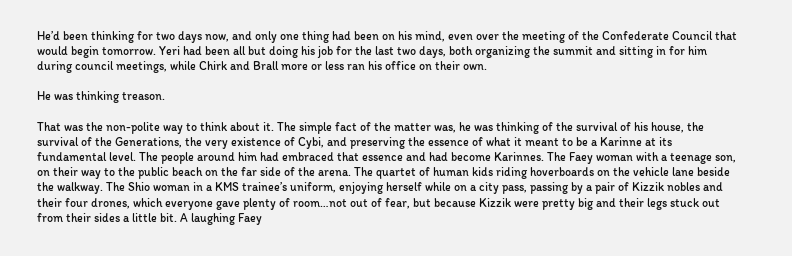He’d been thinking for two days now, and only one thing had been on his mind, even over the meeting of the Confederate Council that would begin tomorrow. Yeri had been all but doing his job for the last two days, both organizing the summit and sitting in for him during council meetings, while Chirk and Brall more or less ran his office on their own.

He was thinking treason.

That was the non-polite way to think about it. The simple fact of the matter was, he was thinking of the survival of his house, the survival of the Generations, the very existence of Cybi, and preserving the essence of what it meant to be a Karinne at its fundamental level. The people around him had embraced that essence and had become Karinnes. The Faey woman with a teenage son, on their way to the public beach on the far side of the arena. The quartet of human kids riding hoverboards on the vehicle lane beside the walkway. The Shio woman in a KMS trainee’s uniform, enjoying herself while on a city pass, passing by a pair of Kizzik nobles and their four drones, which everyone gave plenty of room…not out of fear, but because Kizzik were pretty big and their legs stuck out from their sides a little bit. A laughing Faey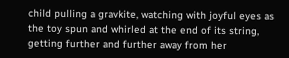child pulling a gravkite, watching with joyful eyes as the toy spun and whirled at the end of its string, getting further and further away from her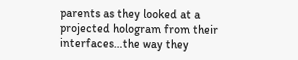parents as they looked at a projected hologram from their interfaces…the way they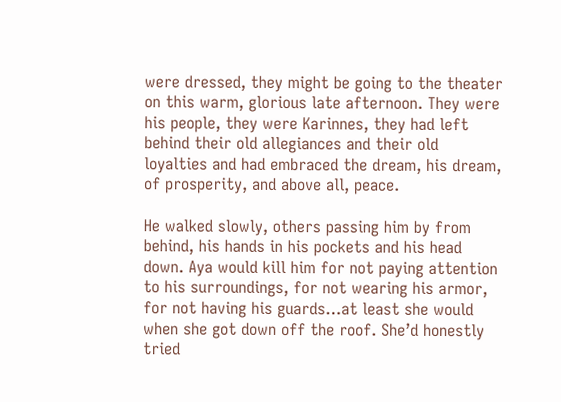were dressed, they might be going to the theater on this warm, glorious late afternoon. They were his people, they were Karinnes, they had left behind their old allegiances and their old loyalties and had embraced the dream, his dream, of prosperity, and above all, peace.

He walked slowly, others passing him by from behind, his hands in his pockets and his head down. Aya would kill him for not paying attention to his surroundings, for not wearing his armor, for not having his guards…at least she would when she got down off the roof. She’d honestly tried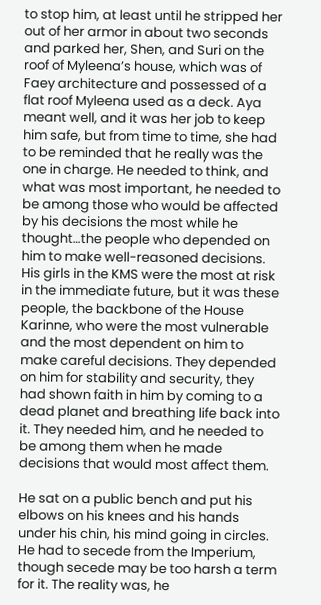to stop him, at least until he stripped her out of her armor in about two seconds and parked her, Shen, and Suri on the roof of Myleena’s house, which was of Faey architecture and possessed of a flat roof Myleena used as a deck. Aya meant well, and it was her job to keep him safe, but from time to time, she had to be reminded that he really was the one in charge. He needed to think, and what was most important, he needed to be among those who would be affected by his decisions the most while he thought…the people who depended on him to make well-reasoned decisions. His girls in the KMS were the most at risk in the immediate future, but it was these people, the backbone of the House Karinne, who were the most vulnerable and the most dependent on him to make careful decisions. They depended on him for stability and security, they had shown faith in him by coming to a dead planet and breathing life back into it. They needed him, and he needed to be among them when he made decisions that would most affect them.

He sat on a public bench and put his elbows on his knees and his hands under his chin, his mind going in circles. He had to secede from the Imperium, though secede may be too harsh a term for it. The reality was, he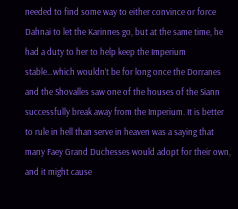needed to find some way to either convince or force Dahnai to let the Karinnes go, but at the same time, he had a duty to her to help keep the Imperium stable…which wouldn’t be for long once the Dorranes and the Shovalles saw one of the houses of the Siann successfully break away from the Imperium. It is better to rule in hell than serve in heaven was a saying that many Faey Grand Duchesses would adopt for their own, and it might cause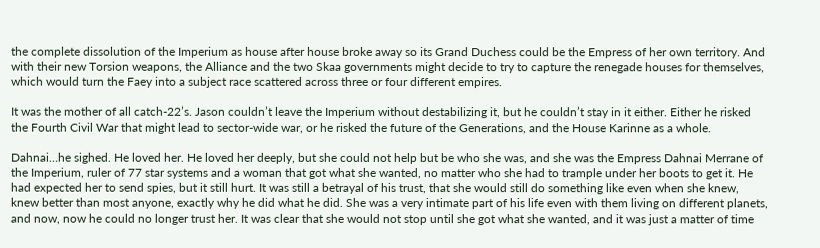the complete dissolution of the Imperium as house after house broke away so its Grand Duchess could be the Empress of her own territory. And with their new Torsion weapons, the Alliance and the two Skaa governments might decide to try to capture the renegade houses for themselves, which would turn the Faey into a subject race scattered across three or four different empires.

It was the mother of all catch-22’s. Jason couldn’t leave the Imperium without destabilizing it, but he couldn’t stay in it either. Either he risked the Fourth Civil War that might lead to sector-wide war, or he risked the future of the Generations, and the House Karinne as a whole.

Dahnai…he sighed. He loved her. He loved her deeply, but she could not help but be who she was, and she was the Empress Dahnai Merrane of the Imperium, ruler of 77 star systems and a woman that got what she wanted, no matter who she had to trample under her boots to get it. He had expected her to send spies, but it still hurt. It was still a betrayal of his trust, that she would still do something like even when she knew, knew better than most anyone, exactly why he did what he did. She was a very intimate part of his life even with them living on different planets, and now, now he could no longer trust her. It was clear that she would not stop until she got what she wanted, and it was just a matter of time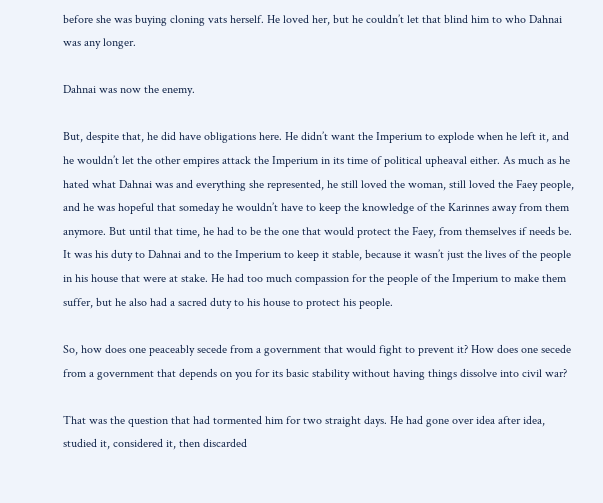before she was buying cloning vats herself. He loved her, but he couldn’t let that blind him to who Dahnai was any longer.

Dahnai was now the enemy.

But, despite that, he did have obligations here. He didn’t want the Imperium to explode when he left it, and he wouldn’t let the other empires attack the Imperium in its time of political upheaval either. As much as he hated what Dahnai was and everything she represented, he still loved the woman, still loved the Faey people, and he was hopeful that someday he wouldn’t have to keep the knowledge of the Karinnes away from them anymore. But until that time, he had to be the one that would protect the Faey, from themselves if needs be. It was his duty to Dahnai and to the Imperium to keep it stable, because it wasn’t just the lives of the people in his house that were at stake. He had too much compassion for the people of the Imperium to make them suffer, but he also had a sacred duty to his house to protect his people.

So, how does one peaceably secede from a government that would fight to prevent it? How does one secede from a government that depends on you for its basic stability without having things dissolve into civil war?

That was the question that had tormented him for two straight days. He had gone over idea after idea, studied it, considered it, then discarded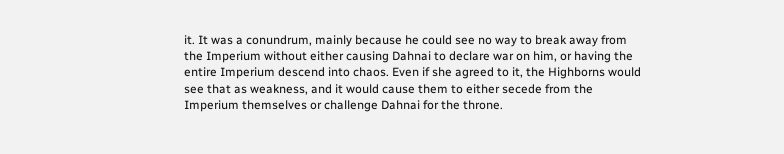it. It was a conundrum, mainly because he could see no way to break away from the Imperium without either causing Dahnai to declare war on him, or having the entire Imperium descend into chaos. Even if she agreed to it, the Highborns would see that as weakness, and it would cause them to either secede from the Imperium themselves or challenge Dahnai for the throne.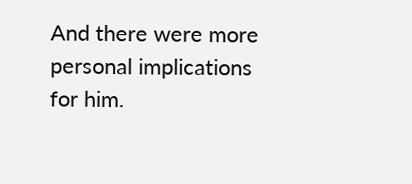And there were more personal implications for him.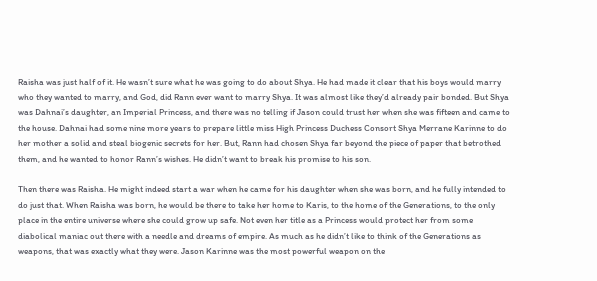Raisha was just half of it. He wasn’t sure what he was going to do about Shya. He had made it clear that his boys would marry who they wanted to marry, and God, did Rann ever want to marry Shya. It was almost like they’d already pair bonded. But Shya was Dahnai’s daughter, an Imperial Princess, and there was no telling if Jason could trust her when she was fifteen and came to the house. Dahnai had some nine more years to prepare little miss High Princess Duchess Consort Shya Merrane Karinne to do her mother a solid and steal biogenic secrets for her. But, Rann had chosen Shya far beyond the piece of paper that betrothed them, and he wanted to honor Rann’s wishes. He didn’t want to break his promise to his son.

Then there was Raisha. He might indeed start a war when he came for his daughter when she was born, and he fully intended to do just that. When Raisha was born, he would be there to take her home to Karis, to the home of the Generations, to the only place in the entire universe where she could grow up safe. Not even her title as a Princess would protect her from some diabolical maniac out there with a needle and dreams of empire. As much as he didn’t like to think of the Generations as weapons, that was exactly what they were. Jason Karinne was the most powerful weapon on the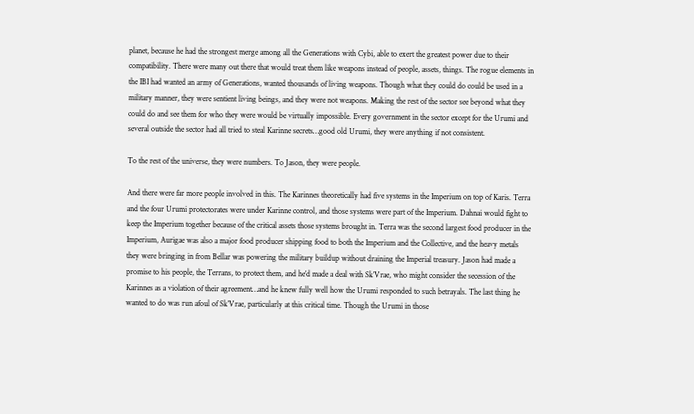planet, because he had the strongest merge among all the Generations with Cybi, able to exert the greatest power due to their compatibility. There were many out there that would treat them like weapons instead of people, assets, things. The rogue elements in the IBI had wanted an army of Generations, wanted thousands of living weapons. Though what they could do could be used in a military manner, they were sentient living beings, and they were not weapons. Making the rest of the sector see beyond what they could do and see them for who they were would be virtually impossible. Every government in the sector except for the Urumi and several outside the sector had all tried to steal Karinne secrets…good old Urumi, they were anything if not consistent.

To the rest of the universe, they were numbers. To Jason, they were people.

And there were far more people involved in this. The Karinnes theoretically had five systems in the Imperium on top of Karis. Terra and the four Urumi protectorates were under Karinne control, and those systems were part of the Imperium. Dahnai would fight to keep the Imperium together because of the critical assets those systems brought in. Terra was the second largest food producer in the Imperium, Aurigae was also a major food producer shipping food to both the Imperium and the Collective, and the heavy metals they were bringing in from Bellar was powering the military buildup without draining the Imperial treasury. Jason had made a promise to his people, the Terrans, to protect them, and he’d made a deal with Sk’Vrae, who might consider the secession of the Karinnes as a violation of their agreement…and he knew fully well how the Urumi responded to such betrayals. The last thing he wanted to do was run afoul of Sk’Vrae, particularly at this critical time. Though the Urumi in those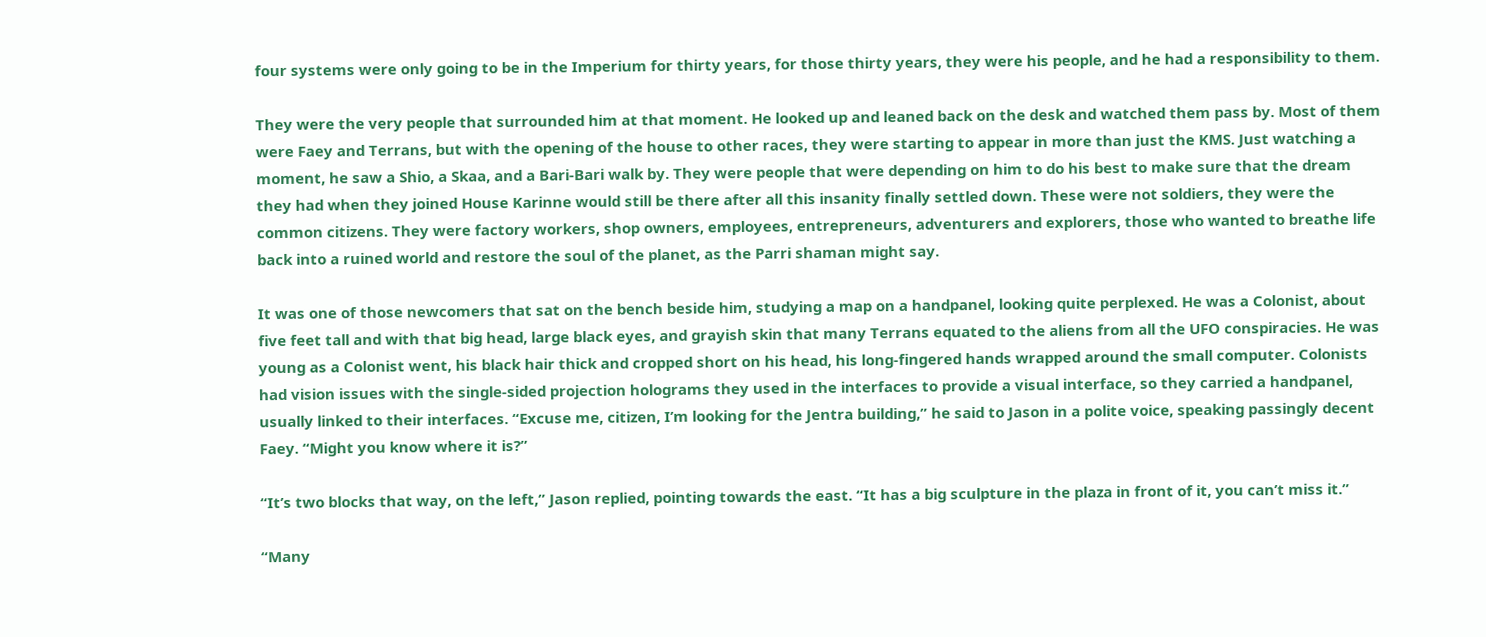four systems were only going to be in the Imperium for thirty years, for those thirty years, they were his people, and he had a responsibility to them.

They were the very people that surrounded him at that moment. He looked up and leaned back on the desk and watched them pass by. Most of them were Faey and Terrans, but with the opening of the house to other races, they were starting to appear in more than just the KMS. Just watching a moment, he saw a Shio, a Skaa, and a Bari-Bari walk by. They were people that were depending on him to do his best to make sure that the dream they had when they joined House Karinne would still be there after all this insanity finally settled down. These were not soldiers, they were the common citizens. They were factory workers, shop owners, employees, entrepreneurs, adventurers and explorers, those who wanted to breathe life back into a ruined world and restore the soul of the planet, as the Parri shaman might say.

It was one of those newcomers that sat on the bench beside him, studying a map on a handpanel, looking quite perplexed. He was a Colonist, about five feet tall and with that big head, large black eyes, and grayish skin that many Terrans equated to the aliens from all the UFO conspiracies. He was young as a Colonist went, his black hair thick and cropped short on his head, his long-fingered hands wrapped around the small computer. Colonists had vision issues with the single-sided projection holograms they used in the interfaces to provide a visual interface, so they carried a handpanel, usually linked to their interfaces. “Excuse me, citizen, I’m looking for the Jentra building,” he said to Jason in a polite voice, speaking passingly decent Faey. “Might you know where it is?”

“It’s two blocks that way, on the left,” Jason replied, pointing towards the east. “It has a big sculpture in the plaza in front of it, you can’t miss it.”

“Many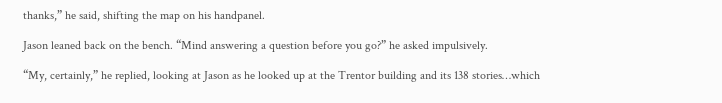thanks,” he said, shifting the map on his handpanel.

Jason leaned back on the bench. “Mind answering a question before you go?” he asked impulsively.

“My, certainly,” he replied, looking at Jason as he looked up at the Trentor building and its 138 stories…which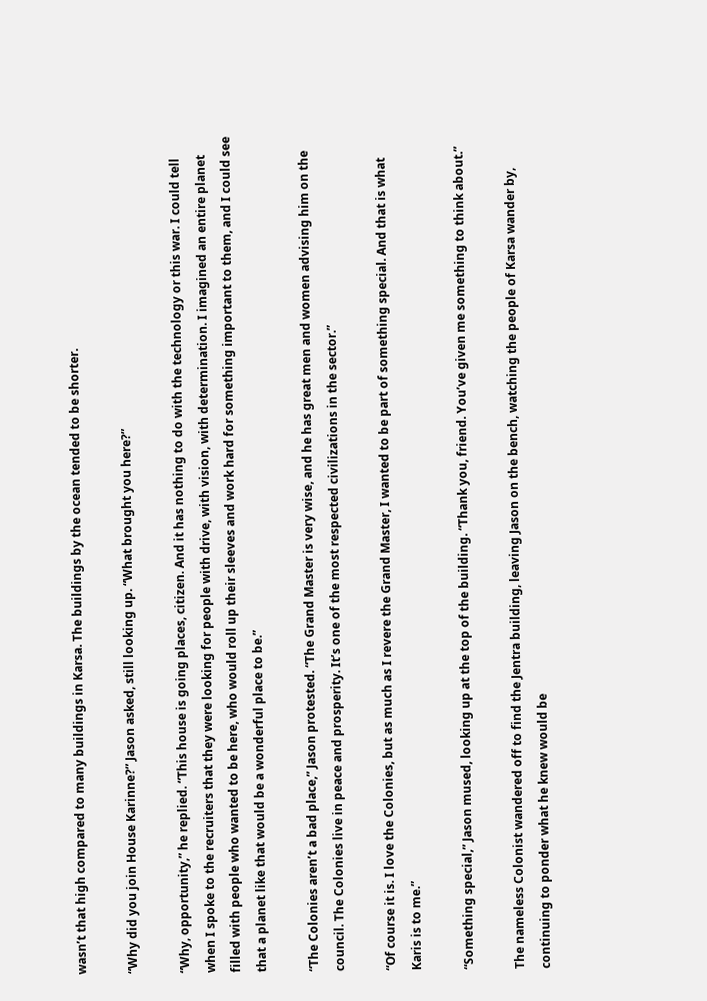wasn’t that high compared to many buildings in Karsa. The buildings by the ocean tended to be shorter.

“Why did you join House Karinne?” Jason asked, still looking up. “What brought you here?”

“Why, opportunity,” he replied. “This house is going places, citizen. And it has nothing to do with the technology or this war. I could tell when I spoke to the recruiters that they were looking for people with drive, with vision, with determination. I imagined an entire planet filled with people who wanted to be here, who would roll up their sleeves and work hard for something important to them, and I could see that a planet like that would be a wonderful place to be.”

“The Colonies aren’t a bad place,” Jason protested. “The Grand Master is very wise, and he has great men and women advising him on the council. The Colonies live in peace and prosperity. It’s one of the most respected civilizations in the sector.”

“Of course it is. I love the Colonies, but as much as I revere the Grand Master, I wanted to be part of something special. And that is what Karis is to me.”

“Something special,” Jason mused, looking up at the top of the building. “Thank you, friend. You’ve given me something to think about.”

The nameless Colonist wandered off to find the Jentra building, leaving Jason on the bench, watching the people of Karsa wander by, continuing to ponder what he knew would be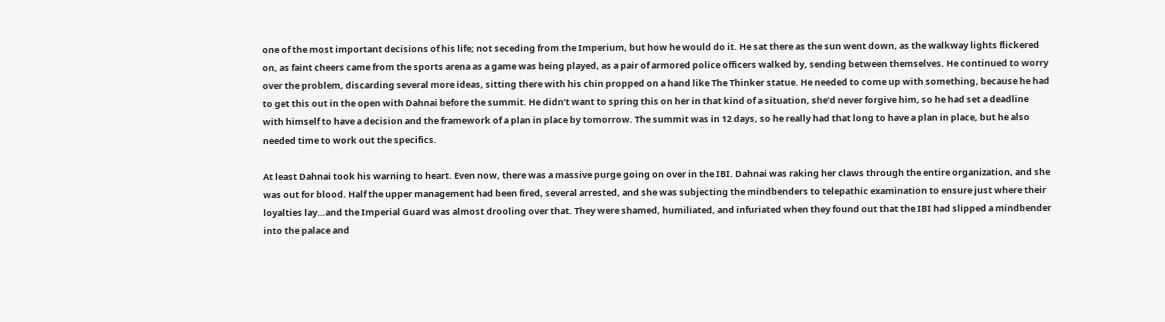one of the most important decisions of his life; not seceding from the Imperium, but how he would do it. He sat there as the sun went down, as the walkway lights flickered on, as faint cheers came from the sports arena as a game was being played, as a pair of armored police officers walked by, sending between themselves. He continued to worry over the problem, discarding several more ideas, sitting there with his chin propped on a hand like The Thinker statue. He needed to come up with something, because he had to get this out in the open with Dahnai before the summit. He didn’t want to spring this on her in that kind of a situation, she’d never forgive him, so he had set a deadline with himself to have a decision and the framework of a plan in place by tomorrow. The summit was in 12 days, so he really had that long to have a plan in place, but he also needed time to work out the specifics.

At least Dahnai took his warning to heart. Even now, there was a massive purge going on over in the IBI. Dahnai was raking her claws through the entire organization, and she was out for blood. Half the upper management had been fired, several arrested, and she was subjecting the mindbenders to telepathic examination to ensure just where their loyalties lay…and the Imperial Guard was almost drooling over that. They were shamed, humiliated, and infuriated when they found out that the IBI had slipped a mindbender into the palace and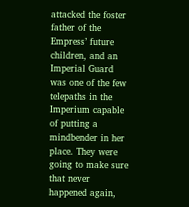attacked the foster father of the Empress’ future children, and an Imperial Guard was one of the few telepaths in the Imperium capable of putting a mindbender in her place. They were going to make sure that never happened again,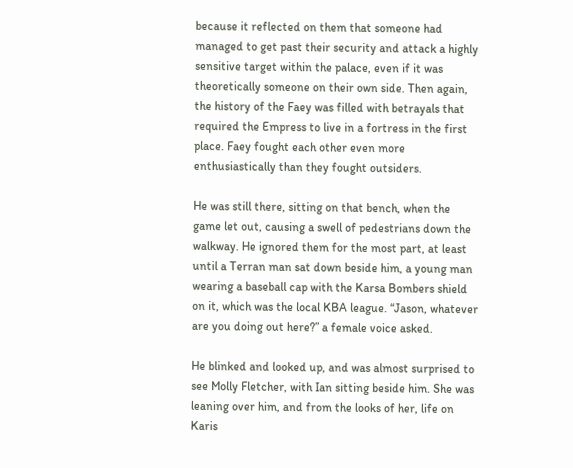because it reflected on them that someone had managed to get past their security and attack a highly sensitive target within the palace, even if it was theoretically someone on their own side. Then again, the history of the Faey was filled with betrayals that required the Empress to live in a fortress in the first place. Faey fought each other even more enthusiastically than they fought outsiders.

He was still there, sitting on that bench, when the game let out, causing a swell of pedestrians down the walkway. He ignored them for the most part, at least until a Terran man sat down beside him, a young man wearing a baseball cap with the Karsa Bombers shield on it, which was the local KBA league. “Jason, whatever are you doing out here?” a female voice asked.

He blinked and looked up, and was almost surprised to see Molly Fletcher, with Ian sitting beside him. She was leaning over him, and from the looks of her, life on Karis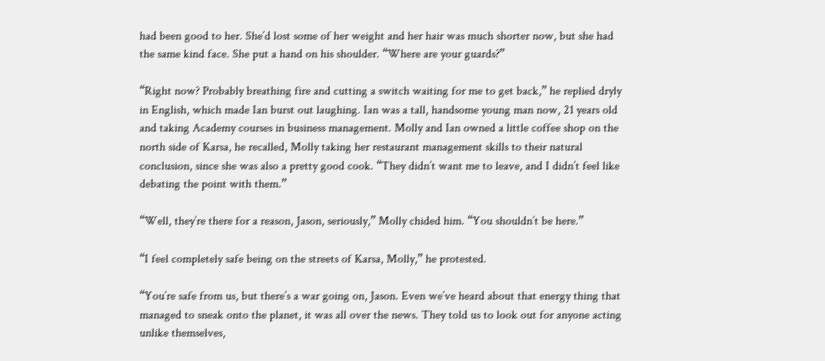had been good to her. She’d lost some of her weight and her hair was much shorter now, but she had the same kind face. She put a hand on his shoulder. “Where are your guards?”

“Right now? Probably breathing fire and cutting a switch waiting for me to get back,” he replied dryly in English, which made Ian burst out laughing. Ian was a tall, handsome young man now, 21 years old and taking Academy courses in business management. Molly and Ian owned a little coffee shop on the north side of Karsa, he recalled, Molly taking her restaurant management skills to their natural conclusion, since she was also a pretty good cook. “They didn’t want me to leave, and I didn’t feel like debating the point with them.”

“Well, they’re there for a reason, Jason, seriously,” Molly chided him. “You shouldn’t be here.”

“I feel completely safe being on the streets of Karsa, Molly,” he protested.

“You’re safe from us, but there’s a war going on, Jason. Even we’ve heard about that energy thing that managed to sneak onto the planet, it was all over the news. They told us to look out for anyone acting unlike themselves,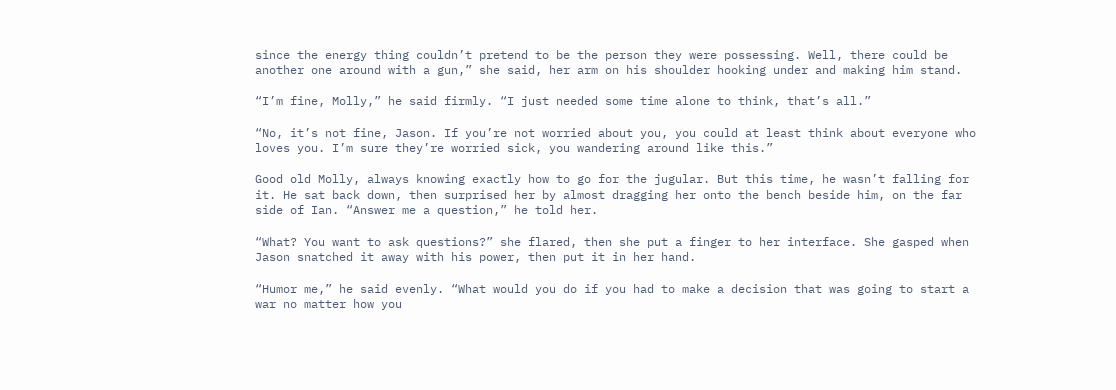since the energy thing couldn’t pretend to be the person they were possessing. Well, there could be another one around with a gun,” she said, her arm on his shoulder hooking under and making him stand.

“I’m fine, Molly,” he said firmly. “I just needed some time alone to think, that’s all.”

“No, it’s not fine, Jason. If you’re not worried about you, you could at least think about everyone who loves you. I’m sure they’re worried sick, you wandering around like this.”

Good old Molly, always knowing exactly how to go for the jugular. But this time, he wasn’t falling for it. He sat back down, then surprised her by almost dragging her onto the bench beside him, on the far side of Ian. “Answer me a question,” he told her.

“What? You want to ask questions?” she flared, then she put a finger to her interface. She gasped when Jason snatched it away with his power, then put it in her hand.

“Humor me,” he said evenly. “What would you do if you had to make a decision that was going to start a war no matter how you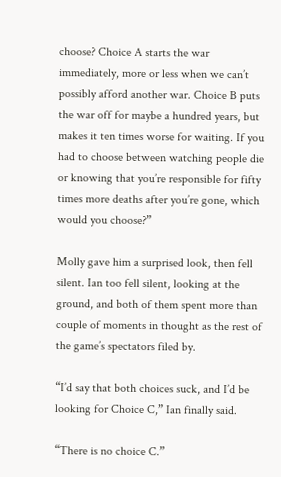choose? Choice A starts the war immediately, more or less when we can’t possibly afford another war. Choice B puts the war off for maybe a hundred years, but makes it ten times worse for waiting. If you had to choose between watching people die or knowing that you’re responsible for fifty times more deaths after you’re gone, which would you choose?”

Molly gave him a surprised look, then fell silent. Ian too fell silent, looking at the ground, and both of them spent more than couple of moments in thought as the rest of the game’s spectators filed by.

“I’d say that both choices suck, and I’d be looking for Choice C,” Ian finally said.

“There is no choice C.”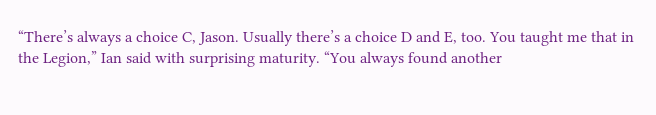“There’s always a choice C, Jason. Usually there’s a choice D and E, too. You taught me that in the Legion,” Ian said with surprising maturity. “You always found another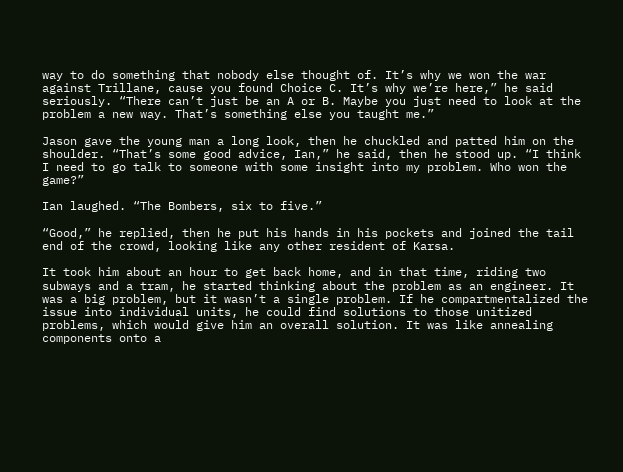way to do something that nobody else thought of. It’s why we won the war against Trillane, cause you found Choice C. It’s why we’re here,” he said seriously. “There can’t just be an A or B. Maybe you just need to look at the problem a new way. That’s something else you taught me.”

Jason gave the young man a long look, then he chuckled and patted him on the shoulder. “That’s some good advice, Ian,” he said, then he stood up. “I think I need to go talk to someone with some insight into my problem. Who won the game?”

Ian laughed. “The Bombers, six to five.”

“Good,” he replied, then he put his hands in his pockets and joined the tail end of the crowd, looking like any other resident of Karsa.

It took him about an hour to get back home, and in that time, riding two subways and a tram, he started thinking about the problem as an engineer. It was a big problem, but it wasn’t a single problem. If he compartmentalized the issue into individual units, he could find solutions to those unitized problems, which would give him an overall solution. It was like annealing components onto a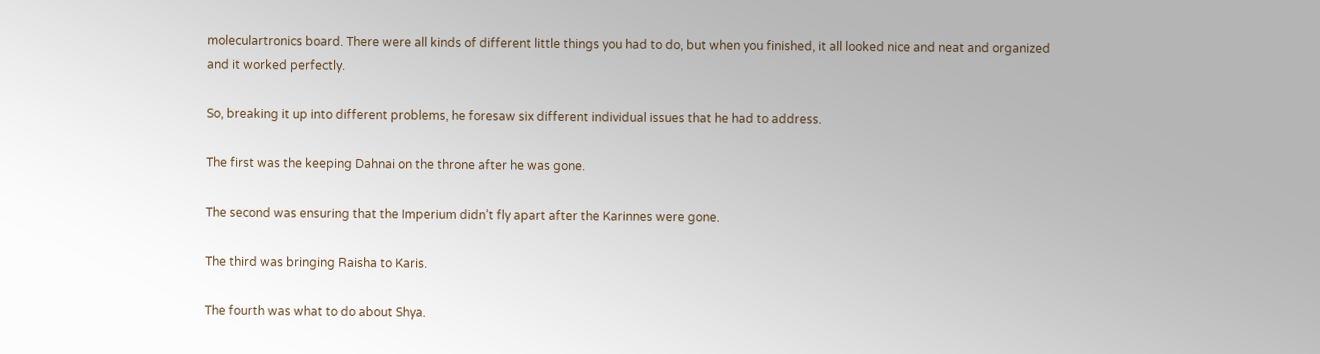moleculartronics board. There were all kinds of different little things you had to do, but when you finished, it all looked nice and neat and organized and it worked perfectly.

So, breaking it up into different problems, he foresaw six different individual issues that he had to address.

The first was the keeping Dahnai on the throne after he was gone.

The second was ensuring that the Imperium didn’t fly apart after the Karinnes were gone.

The third was bringing Raisha to Karis.

The fourth was what to do about Shya.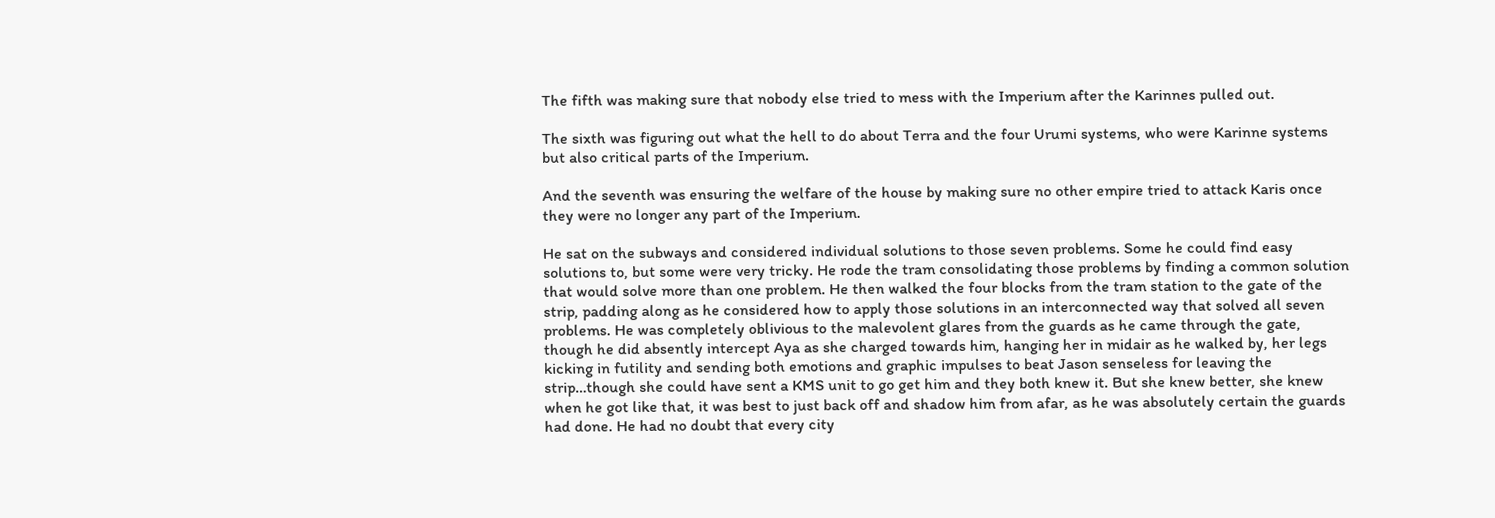The fifth was making sure that nobody else tried to mess with the Imperium after the Karinnes pulled out.

The sixth was figuring out what the hell to do about Terra and the four Urumi systems, who were Karinne systems but also critical parts of the Imperium.

And the seventh was ensuring the welfare of the house by making sure no other empire tried to attack Karis once they were no longer any part of the Imperium.

He sat on the subways and considered individual solutions to those seven problems. Some he could find easy solutions to, but some were very tricky. He rode the tram consolidating those problems by finding a common solution that would solve more than one problem. He then walked the four blocks from the tram station to the gate of the strip, padding along as he considered how to apply those solutions in an interconnected way that solved all seven problems. He was completely oblivious to the malevolent glares from the guards as he came through the gate, though he did absently intercept Aya as she charged towards him, hanging her in midair as he walked by, her legs kicking in futility and sending both emotions and graphic impulses to beat Jason senseless for leaving the strip…though she could have sent a KMS unit to go get him and they both knew it. But she knew better, she knew when he got like that, it was best to just back off and shadow him from afar, as he was absolutely certain the guards had done. He had no doubt that every city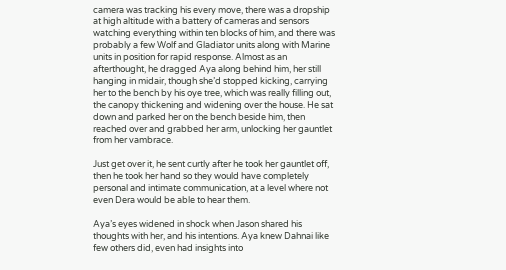camera was tracking his every move, there was a dropship at high altitude with a battery of cameras and sensors watching everything within ten blocks of him, and there was probably a few Wolf and Gladiator units along with Marine units in position for rapid response. Almost as an afterthought, he dragged Aya along behind him, her still hanging in midair, though she’d stopped kicking, carrying her to the bench by his oye tree, which was really filling out, the canopy thickening and widening over the house. He sat down and parked her on the bench beside him, then reached over and grabbed her arm, unlocking her gauntlet from her vambrace.

Just get over it, he sent curtly after he took her gauntlet off, then he took her hand so they would have completely personal and intimate communication, at a level where not even Dera would be able to hear them.

Aya’s eyes widened in shock when Jason shared his thoughts with her, and his intentions. Aya knew Dahnai like few others did, even had insights into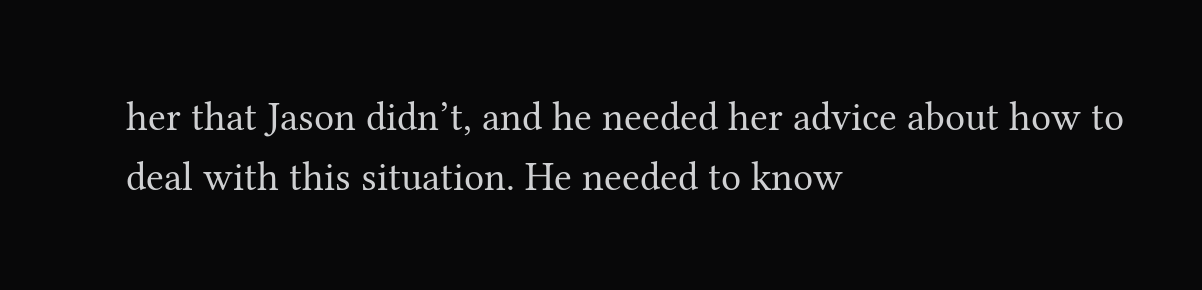her that Jason didn’t, and he needed her advice about how to deal with this situation. He needed to know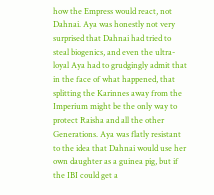how the Empress would react, not Dahnai. Aya was honestly not very surprised that Dahnai had tried to steal biogenics, and even the ultra-loyal Aya had to grudgingly admit that in the face of what happened, that splitting the Karinnes away from the Imperium might be the only way to protect Raisha and all the other Generations. Aya was flatly resistant to the idea that Dahnai would use her own daughter as a guinea pig, but if the IBI could get a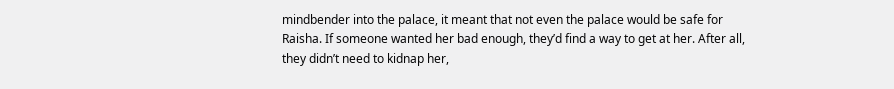mindbender into the palace, it meant that not even the palace would be safe for Raisha. If someone wanted her bad enough, they’d find a way to get at her. After all, they didn’t need to kidnap her,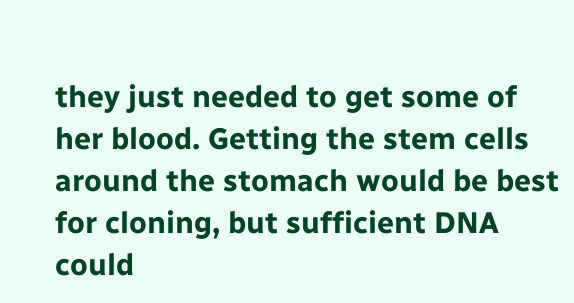they just needed to get some of her blood. Getting the stem cells around the stomach would be best for cloning, but sufficient DNA could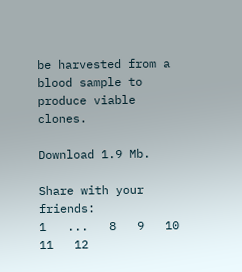be harvested from a blood sample to produce viable clones.

Download 1.9 Mb.

Share with your friends:
1   ...   8   9   10   11   12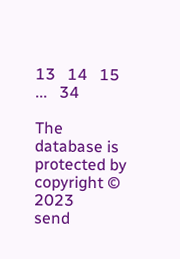13   14   15   ...   34

The database is protected by copyright © 2023
send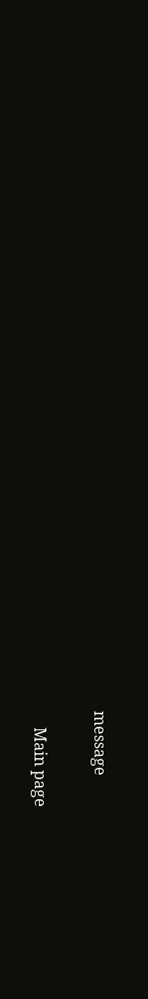message

    Main page